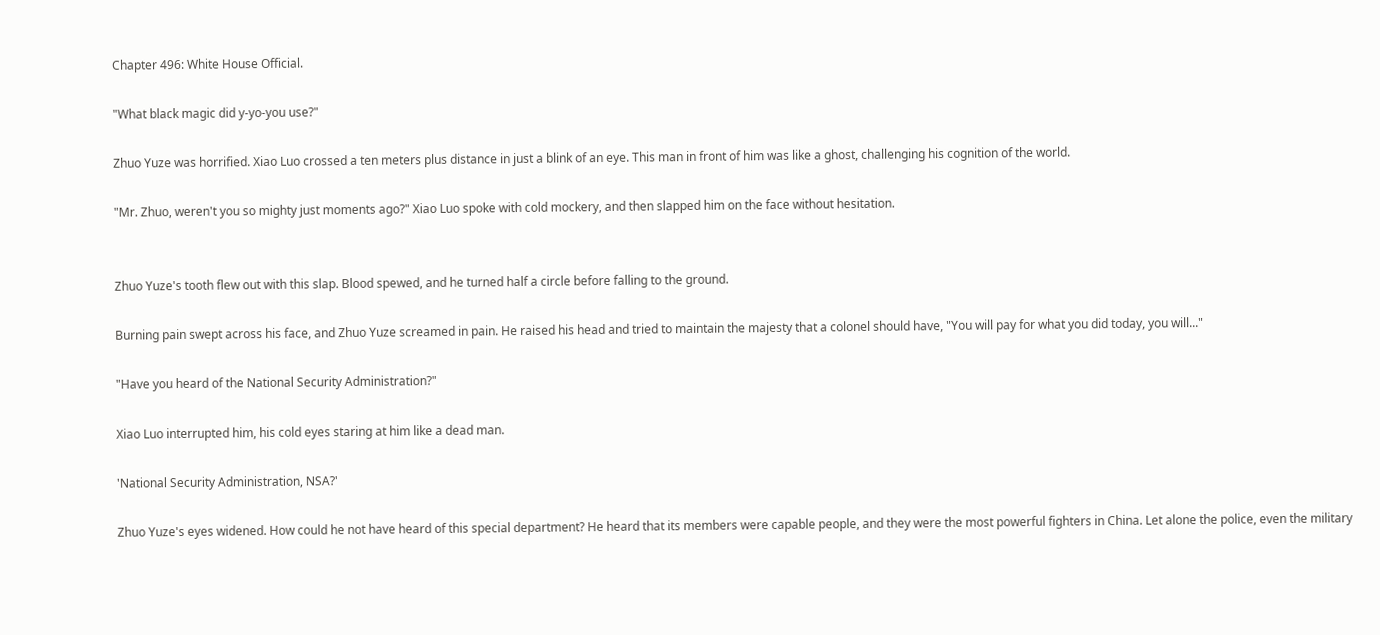Chapter 496: White House Official.

"What black magic did y-yo-you use?"

Zhuo Yuze was horrified. Xiao Luo crossed a ten meters plus distance in just a blink of an eye. This man in front of him was like a ghost, challenging his cognition of the world.

"Mr. Zhuo, weren't you so mighty just moments ago?" Xiao Luo spoke with cold mockery, and then slapped him on the face without hesitation.


Zhuo Yuze's tooth flew out with this slap. Blood spewed, and he turned half a circle before falling to the ground.

Burning pain swept across his face, and Zhuo Yuze screamed in pain. He raised his head and tried to maintain the majesty that a colonel should have, "You will pay for what you did today, you will..."

"Have you heard of the National Security Administration?"

Xiao Luo interrupted him, his cold eyes staring at him like a dead man.

'National Security Administration, NSA?'

Zhuo Yuze's eyes widened. How could he not have heard of this special department? He heard that its members were capable people, and they were the most powerful fighters in China. Let alone the police, even the military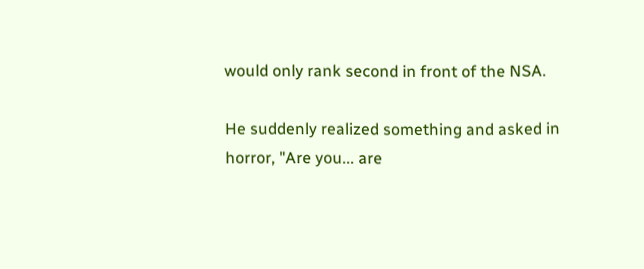would only rank second in front of the NSA.

He suddenly realized something and asked in horror, "Are you... are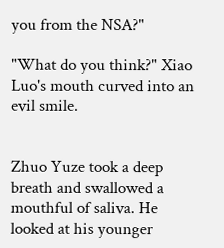you from the NSA?"

"What do you think?" Xiao Luo's mouth curved into an evil smile.


Zhuo Yuze took a deep breath and swallowed a mouthful of saliva. He looked at his younger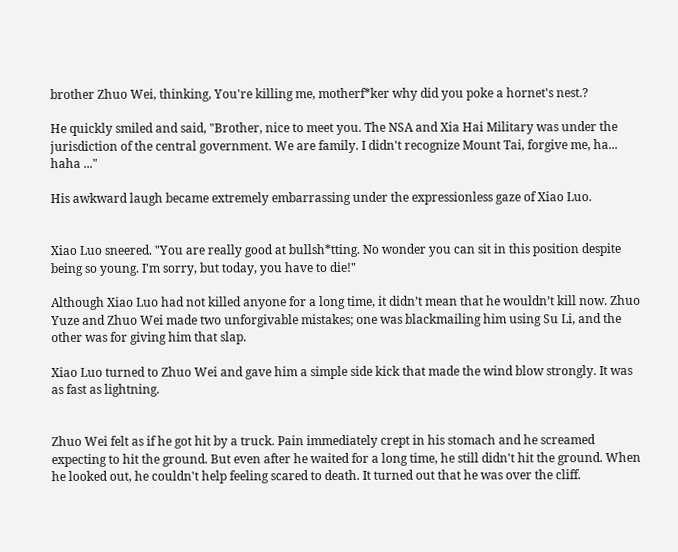brother Zhuo Wei, thinking, You're killing me, motherf*ker why did you poke a hornet's nest.?

He quickly smiled and said, "Brother, nice to meet you. The NSA and Xia Hai Military was under the jurisdiction of the central government. We are family. I didn't recognize Mount Tai, forgive me, ha... haha ..."

His awkward laugh became extremely embarrassing under the expressionless gaze of Xiao Luo.


Xiao Luo sneered. "You are really good at bullsh*tting. No wonder you can sit in this position despite being so young. I'm sorry, but today, you have to die!"

Although Xiao Luo had not killed anyone for a long time, it didn’t mean that he wouldn’t kill now. Zhuo Yuze and Zhuo Wei made two unforgivable mistakes; one was blackmailing him using Su Li, and the other was for giving him that slap.

Xiao Luo turned to Zhuo Wei and gave him a simple side kick that made the wind blow strongly. It was as fast as lightning.


Zhuo Wei felt as if he got hit by a truck. Pain immediately crept in his stomach and he screamed expecting to hit the ground. But even after he waited for a long time, he still didn't hit the ground. When he looked out, he couldn't help feeling scared to death. It turned out that he was over the cliff.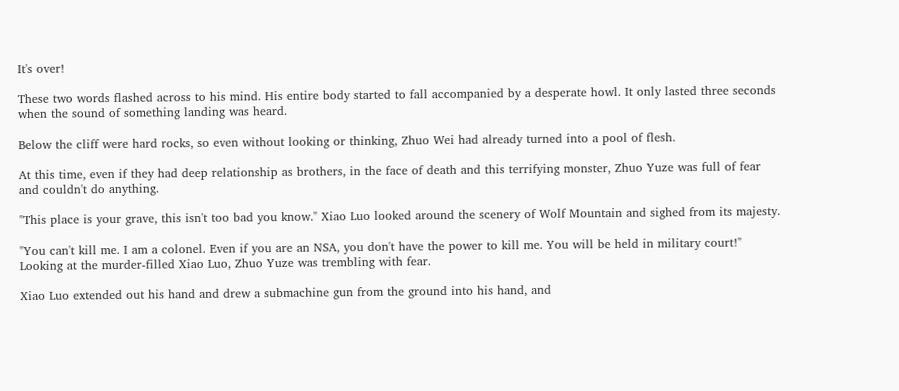It's over!

These two words flashed across to his mind. His entire body started to fall accompanied by a desperate howl. It only lasted three seconds when the sound of something landing was heard.

Below the cliff were hard rocks, so even without looking or thinking, Zhuo Wei had already turned into a pool of flesh.

At this time, even if they had deep relationship as brothers, in the face of death and this terrifying monster, Zhuo Yuze was full of fear and couldn't do anything.

"This place is your grave, this isn't too bad you know." Xiao Luo looked around the scenery of Wolf Mountain and sighed from its majesty.

"You can't kill me. I am a colonel. Even if you are an NSA, you don't have the power to kill me. You will be held in military court!" Looking at the murder-filled Xiao Luo, Zhuo Yuze was trembling with fear.

Xiao Luo extended out his hand and drew a submachine gun from the ground into his hand, and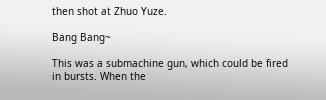then shot at Zhuo Yuze.

Bang Bang~

This was a submachine gun, which could be fired in bursts. When the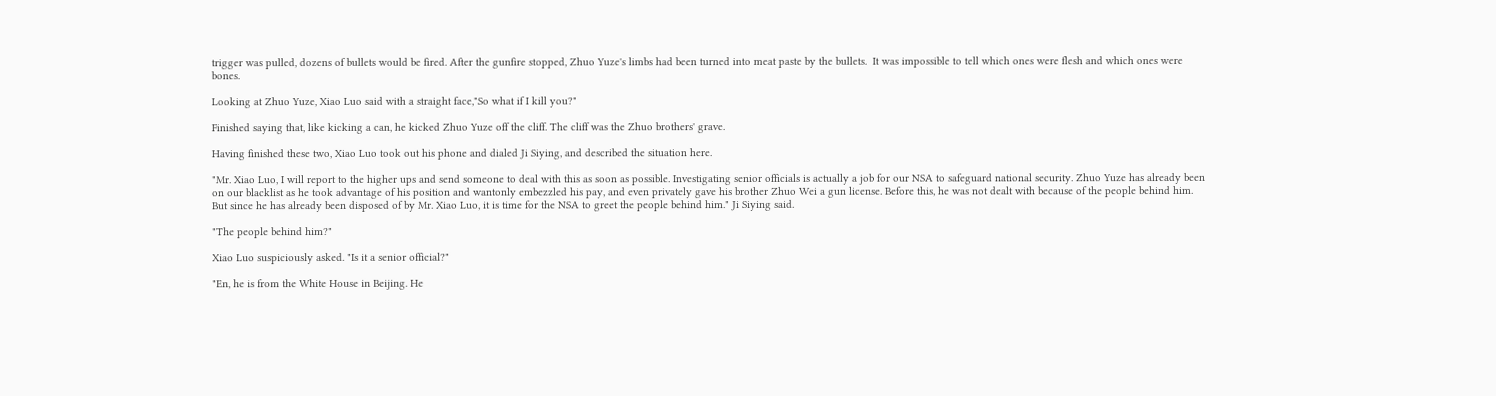trigger was pulled, dozens of bullets would be fired. After the gunfire stopped, Zhuo Yuze's limbs had been turned into meat paste by the bullets.  It was impossible to tell which ones were flesh and which ones were bones.

Looking at Zhuo Yuze, Xiao Luo said with a straight face,"So what if I kill you?"

Finished saying that, like kicking a can, he kicked Zhuo Yuze off the cliff. The cliff was the Zhuo brothers' grave.

Having finished these two, Xiao Luo took out his phone and dialed Ji Siying, and described the situation here.

"Mr. Xiao Luo, I will report to the higher ups and send someone to deal with this as soon as possible. Investigating senior officials is actually a job for our NSA to safeguard national security. Zhuo Yuze has already been on our blacklist as he took advantage of his position and wantonly embezzled his pay, and even privately gave his brother Zhuo Wei a gun license. Before this, he was not dealt with because of the people behind him. But since he has already been disposed of by Mr. Xiao Luo, it is time for the NSA to greet the people behind him." Ji Siying said.

"The people behind him?"

Xiao Luo suspiciously asked. "Is it a senior official?"

"En, he is from the White House in Beijing. He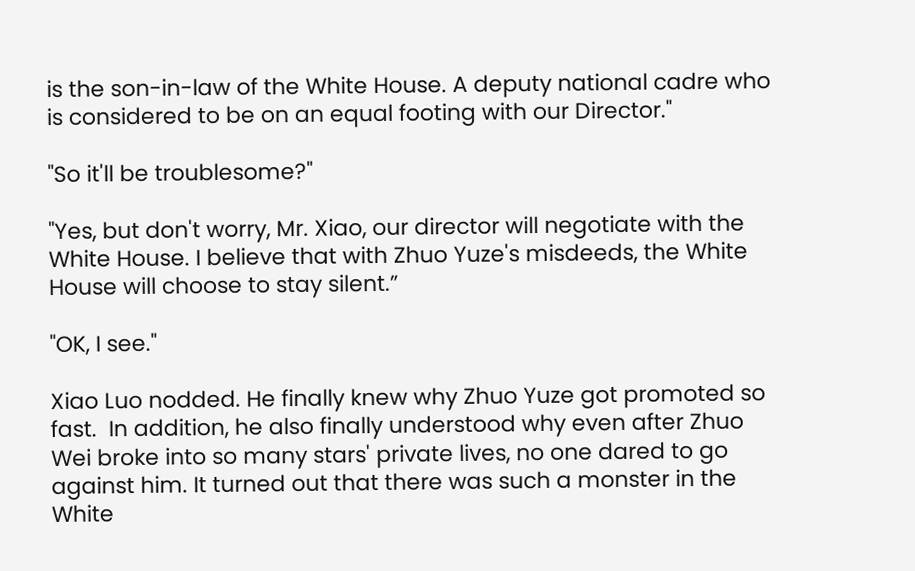is the son-in-law of the White House. A deputy national cadre who is considered to be on an equal footing with our Director."

"So it'll be troublesome?"

"Yes, but don't worry, Mr. Xiao, our director will negotiate with the White House. I believe that with Zhuo Yuze's misdeeds, the White House will choose to stay silent.”

"OK, I see."

Xiao Luo nodded. He finally knew why Zhuo Yuze got promoted so fast.  In addition, he also finally understood why even after Zhuo Wei broke into so many stars' private lives, no one dared to go against him. It turned out that there was such a monster in the White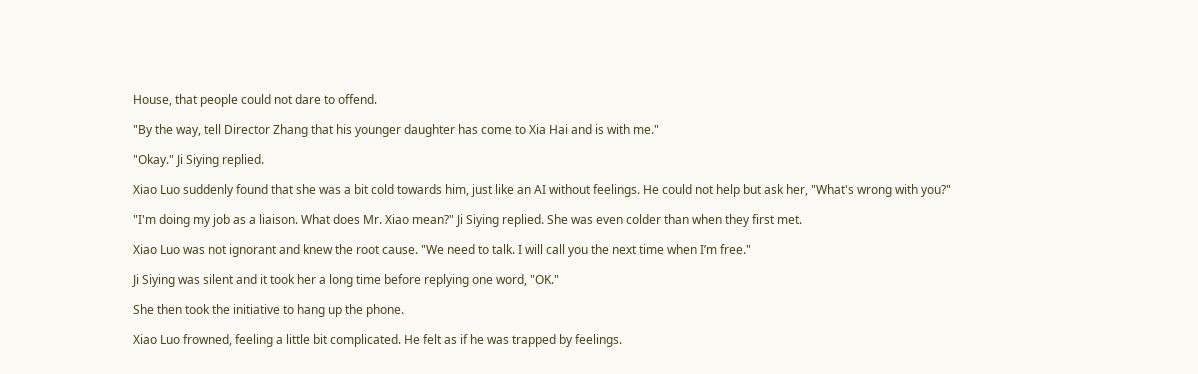House, that people could not dare to offend.

"By the way, tell Director Zhang that his younger daughter has come to Xia Hai and is with me."

"Okay." Ji Siying replied.

Xiao Luo suddenly found that she was a bit cold towards him, just like an AI without feelings. He could not help but ask her, "What's wrong with you?"

"I'm doing my job as a liaison. What does Mr. Xiao mean?" Ji Siying replied. She was even colder than when they first met.

Xiao Luo was not ignorant and knew the root cause. "We need to talk. I will call you the next time when I’m free."

Ji Siying was silent and it took her a long time before replying one word, "OK."

She then took the initiative to hang up the phone.

Xiao Luo frowned, feeling a little bit complicated. He felt as if he was trapped by feelings.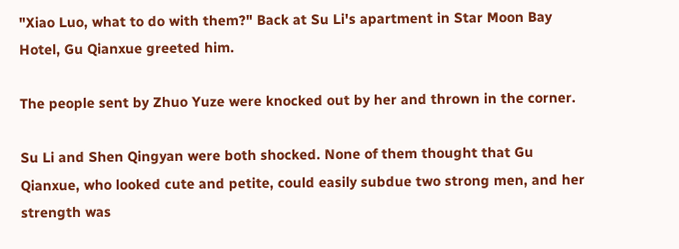"Xiao Luo, what to do with them?" Back at Su Li's apartment in Star Moon Bay Hotel, Gu Qianxue greeted him.

The people sent by Zhuo Yuze were knocked out by her and thrown in the corner.

Su Li and Shen Qingyan were both shocked. None of them thought that Gu Qianxue, who looked cute and petite, could easily subdue two strong men, and her strength was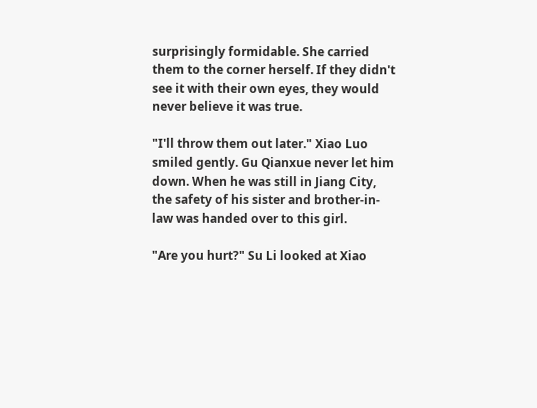surprisingly formidable. She carried them to the corner herself. If they didn't see it with their own eyes, they would never believe it was true.

"I'll throw them out later." Xiao Luo smiled gently. Gu Qianxue never let him down. When he was still in Jiang City, the safety of his sister and brother-in-law was handed over to this girl.

"Are you hurt?" Su Li looked at Xiao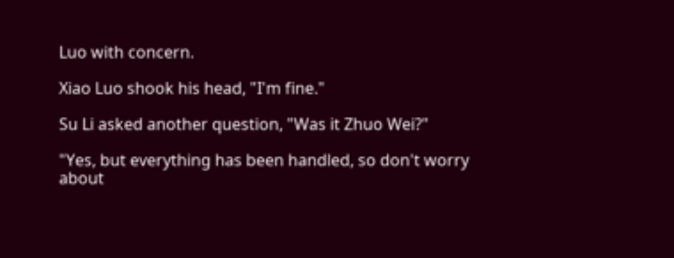Luo with concern.

Xiao Luo shook his head, "I'm fine."

Su Li asked another question, "Was it Zhuo Wei?"

"Yes, but everything has been handled, so don't worry about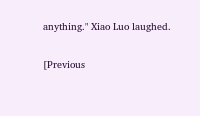anything." Xiao Luo laughed.

[Previous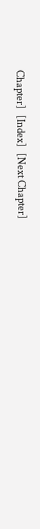Chapter]   [Index]   [Next Chapter]